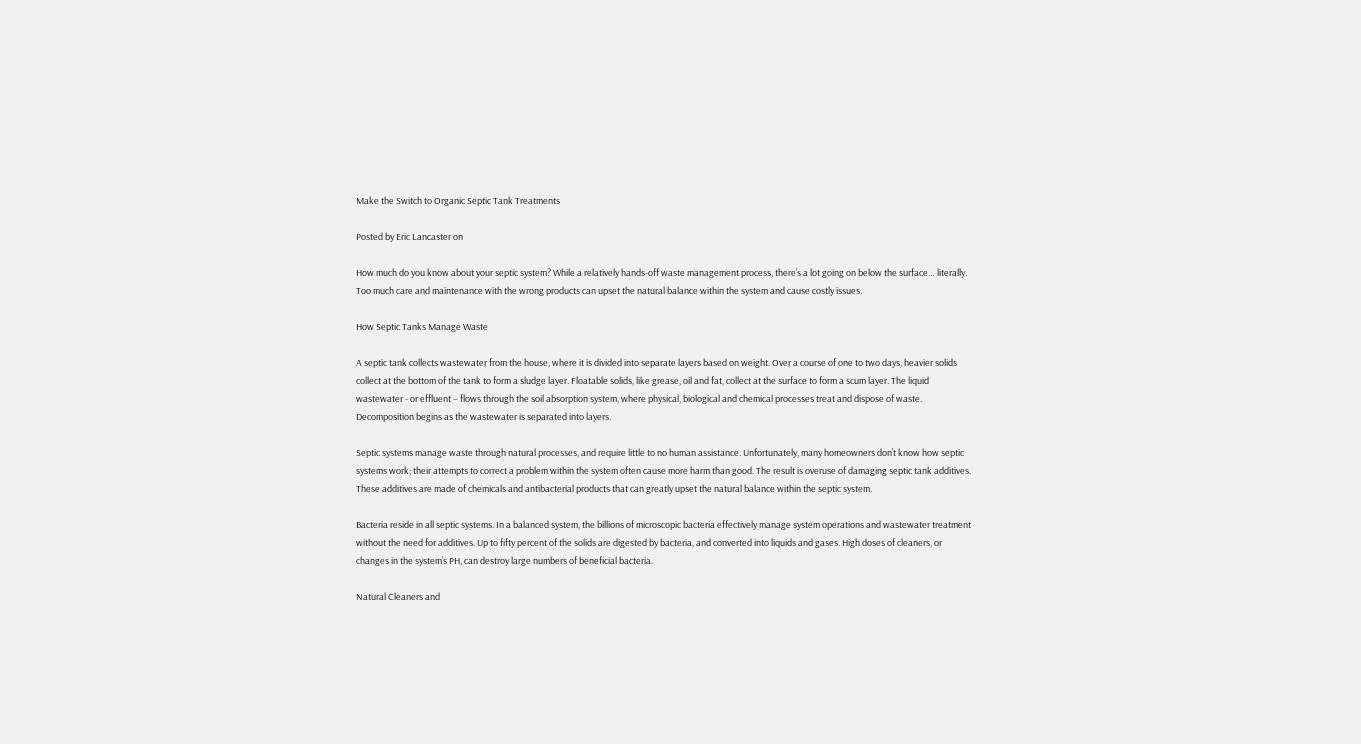Make the Switch to Organic Septic Tank Treatments

Posted by Eric Lancaster on

How much do you know about your septic system? While a relatively hands-off waste management process, there’s a lot going on below the surface… literally. Too much care and maintenance with the wrong products can upset the natural balance within the system and cause costly issues.

How Septic Tanks Manage Waste

A septic tank collects wastewater from the house, where it is divided into separate layers based on weight. Over a course of one to two days, heavier solids collect at the bottom of the tank to form a sludge layer. Floatable solids, like grease, oil and fat, collect at the surface to form a scum layer. The liquid wastewater - or effluent – flows through the soil absorption system, where physical, biological and chemical processes treat and dispose of waste. Decomposition begins as the wastewater is separated into layers.

Septic systems manage waste through natural processes, and require little to no human assistance. Unfortunately, many homeowners don’t know how septic systems work; their attempts to correct a problem within the system often cause more harm than good. The result is overuse of damaging septic tank additives. These additives are made of chemicals and antibacterial products that can greatly upset the natural balance within the septic system.

Bacteria reside in all septic systems. In a balanced system, the billions of microscopic bacteria effectively manage system operations and wastewater treatment without the need for additives. Up to fifty percent of the solids are digested by bacteria, and converted into liquids and gases. High doses of cleaners, or changes in the system’s PH, can destroy large numbers of beneficial bacteria.

Natural Cleaners and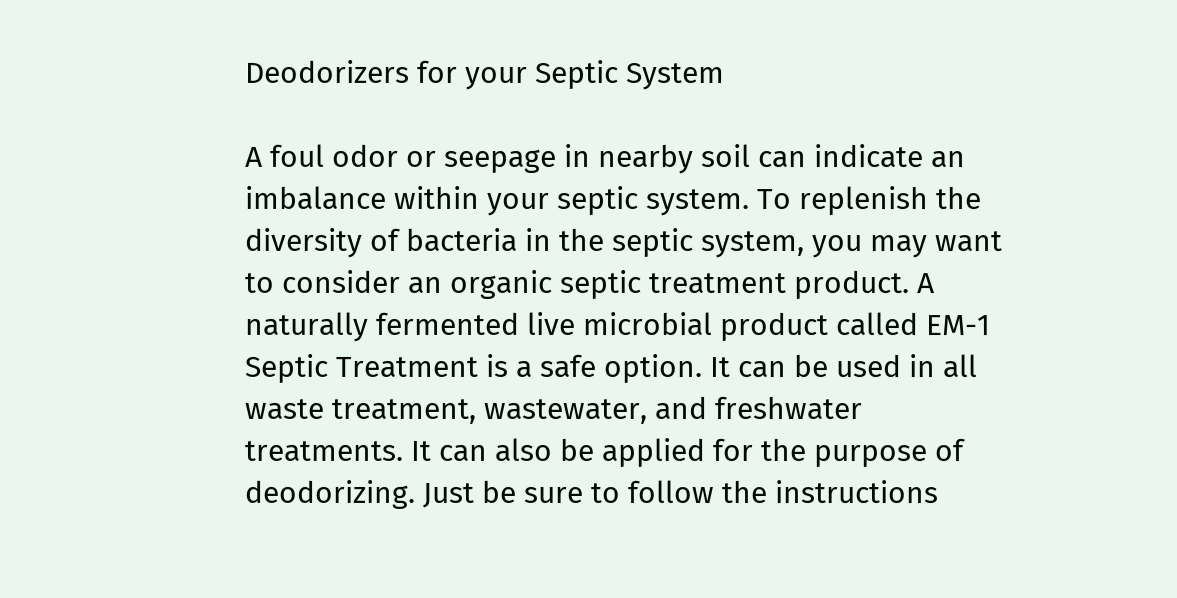Deodorizers for your Septic System

A foul odor or seepage in nearby soil can indicate an imbalance within your septic system. To replenish the diversity of bacteria in the septic system, you may want to consider an organic septic treatment product. A naturally fermented live microbial product called EM-1 Septic Treatment is a safe option. It can be used in all waste treatment, wastewater, and freshwater treatments. It can also be applied for the purpose of deodorizing. Just be sure to follow the instructions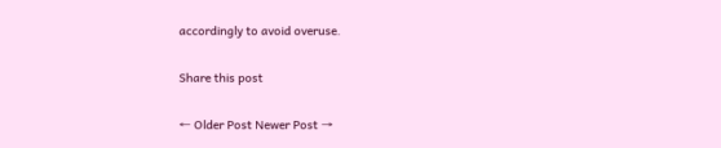accordingly to avoid overuse.

Share this post

← Older Post Newer Post →